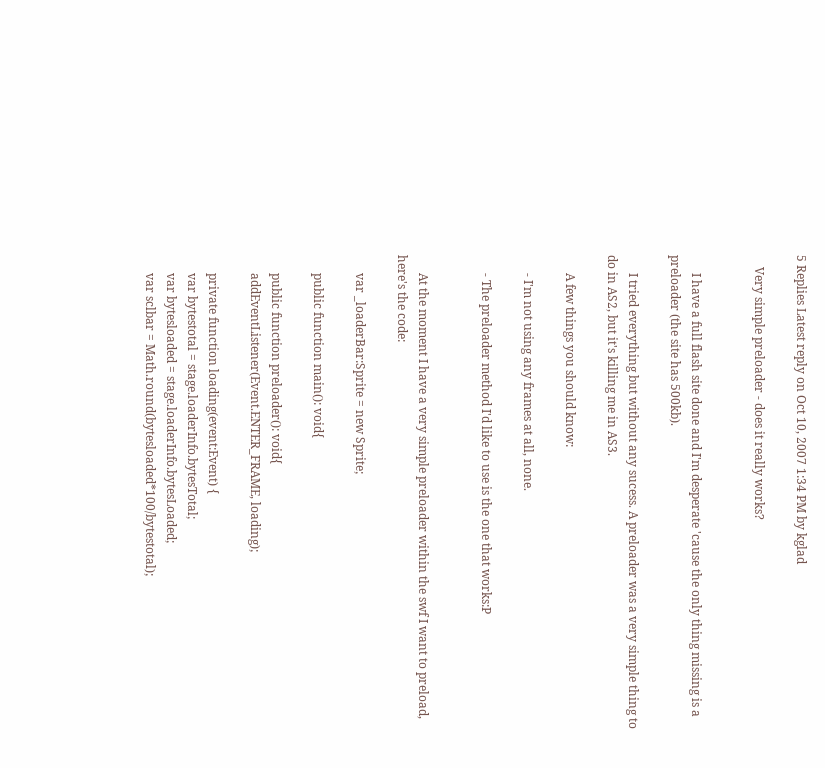5 Replies Latest reply on Oct 10, 2007 1:34 PM by kglad

    Very simple preloader - does it really works?


      I have a full flash site done and I'm desperate 'cause the only thing missing is a preloader (the site has 500kb).

      I tried everything but without any sucess. A preloader was a very simple thing to do in AS2, but it's killing me in AS3.

      A few things you should know:

      - I'm not using any frames at all, none.

      - The preloader method I'd like to use is the one that works:P


      At the moment I have a very simple preloader within the swf I want to preload, here's the code:

      var _loaderBar:Sprite = new Sprite;

      public function main(): void{

      public function preloader(): void{
      addEventListener(Event.ENTER_FRAME, loading);

      private function loading(event:Event) {
      var bytestotal = stage.loaderInfo.bytesTotal;
      var bytesloaded = stage.loaderInfo.bytesLoaded;
      var sclbar = Math.round(bytesloaded*100/bytestotal);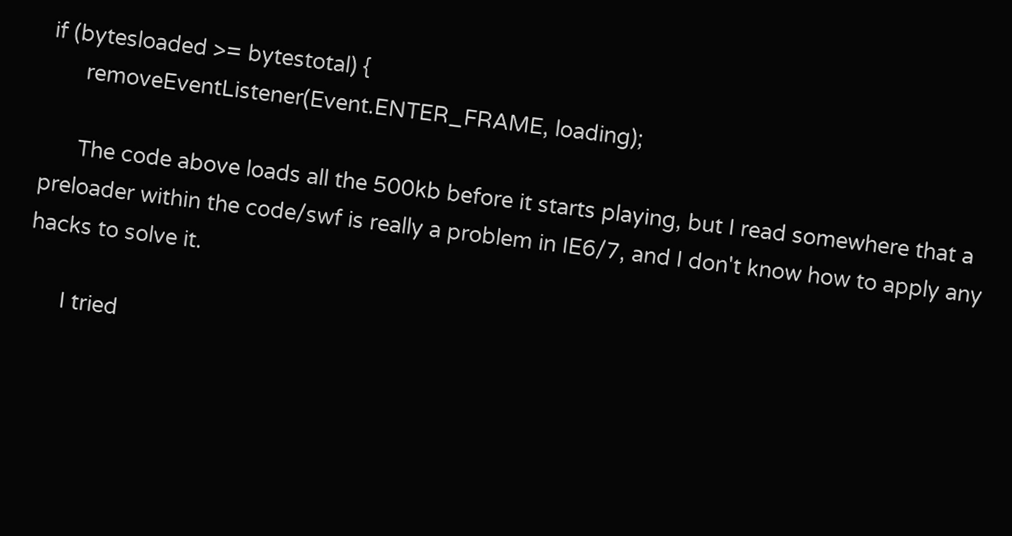if (bytesloaded >= bytestotal) {
      removeEventListener(Event.ENTER_FRAME, loading);

      The code above loads all the 500kb before it starts playing, but I read somewhere that a preloader within the code/swf is really a problem in IE6/7, and I don't know how to apply any hacks to solve it.

      I tried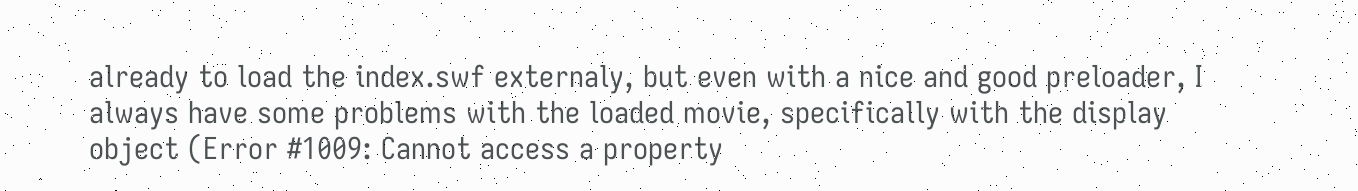already to load the index.swf externaly, but even with a nice and good preloader, I always have some problems with the loaded movie, specifically with the display object (Error #1009: Cannot access a property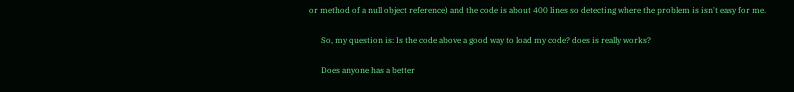or method of a null object reference) and the code is about 400 lines so detecting where the problem is isn't easy for me.

      So, my question is: Is the code above a good way to load my code? does is really works?

      Does anyone has a better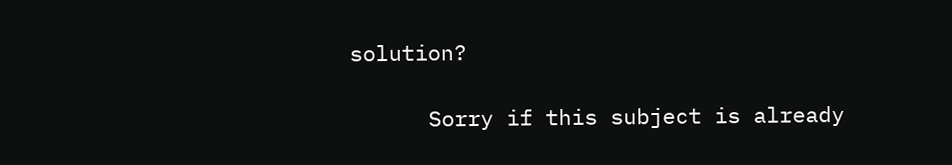solution?

      Sorry if this subject is already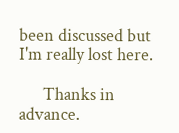been discussed but I'm really lost here.

      Thanks in advance.